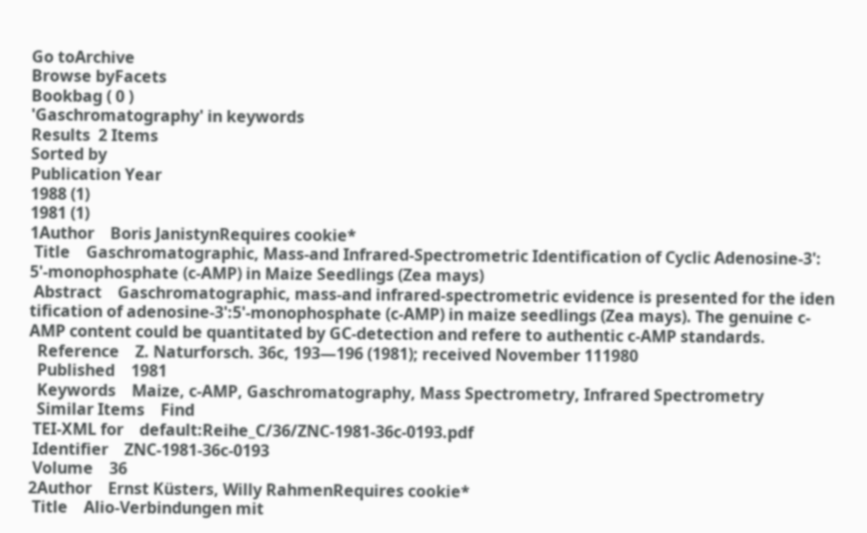Go toArchive
Browse byFacets
Bookbag ( 0 )
'Gaschromatography' in keywords
Results  2 Items
Sorted by
Publication Year
1988 (1)
1981 (1)
1Author    Boris JanistynRequires cookie*
 Title    Gaschromatographic, Mass-and Infrared-Spectrometric Identification of Cyclic Adenosine-3': 5'-monophosphate (c-AMP) in Maize Seedlings (Zea mays)
 Abstract    Gaschromatographic, mass-and infrared-spectrometric evidence is presented for the iden tification of adenosine-3':5'-monophosphate (c-AMP) in maize seedlings (Zea mays). The genuine c-AMP content could be quantitated by GC-detection and refere to authentic c-AMP standards.
  Reference    Z. Naturforsch. 36c, 193—196 (1981); received November 111980
  Published    1981
  Keywords    Maize, c-AMP, Gaschromatography, Mass Spectrometry, Infrared Spectrometry
  Similar Items    Find
 TEI-XML for    default:Reihe_C/36/ZNC-1981-36c-0193.pdf
 Identifier    ZNC-1981-36c-0193
 Volume    36
2Author    Ernst Küsters, Willy RahmenRequires cookie*
 Title    Alio-Verbindungen mit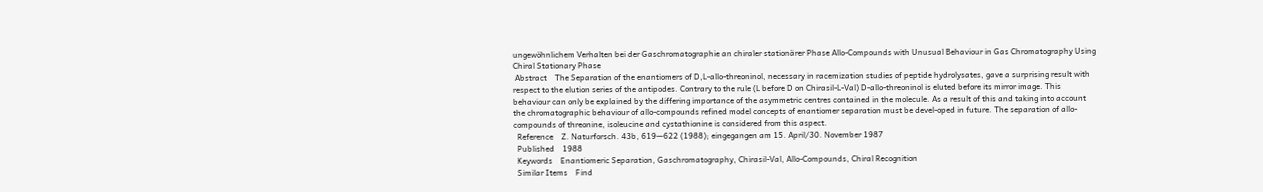ungewöhnlichem Verhalten bei der Gaschromatographie an chiraler stationärer Phase Allo-Compounds with Unusual Behaviour in Gas Chromatography Using Chiral Stationary Phase
 Abstract    The Separation of the enantiomers of D,L-allo-threoninol, necessary in racemization studies of peptide hydrolysates, gave a surprising result with respect to the elution series of the antipodes. Contrary to the rule (L before D on Chirasil-L-Val) D-allo-threoninol is eluted before its mirror image. This behaviour can only be explained by the differing importance of the asymmetric centres contained in the molecule. As a result of this and taking into account the chromatographic behaviour of allo-compounds refined model concepts of enantiomer separation must be devel-oped in future. The separation of allo-compounds of threonine, isoleucine and cystathionine is considered from this aspect.
  Reference    Z. Naturforsch. 43b, 619—622 (1988); eingegangen am 15. April/30. November 1987
  Published    1988
  Keywords    Enantiomeric Separation, Gaschromatography, Chirasil-Val, Allo-Compounds, Chiral Recognition
  Similar Items    Find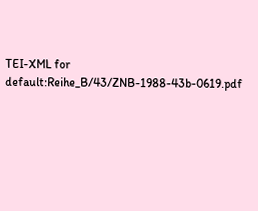TEI-XML for    default:Reihe_B/43/ZNB-1988-43b-0619.pdf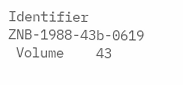Identifier    ZNB-1988-43b-0619
 Volume    43